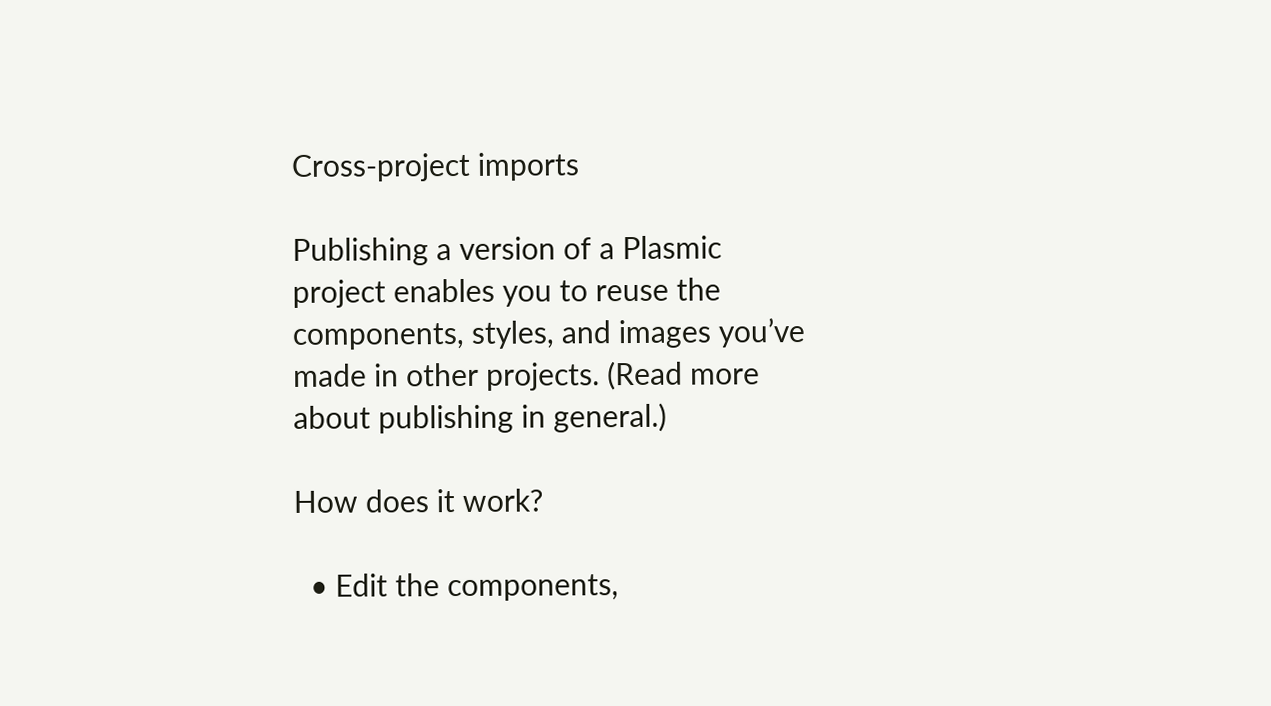Cross-project imports

Publishing a version of a Plasmic project enables you to reuse the components, styles, and images you’ve made in other projects. (Read more about publishing in general.)

How does it work?

  • Edit the components,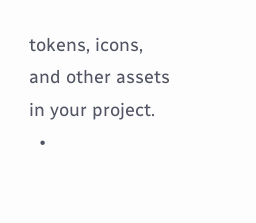tokens, icons, and other assets in your project.
  •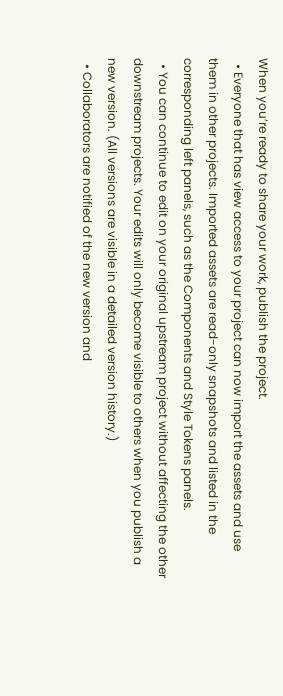When you’re ready to share your work, publish the project.
  • Everyone that has view access to your project can now import the assets and use them in other projects. Imported assets are read-only snapshots and listed in the corresponding left panels, such as the Components and Style Tokens panels.
  • You can continue to edit on your original upstream project without affecting the other downstream projects. Your edits will only become visible to others when you publish a new version. (All versions are visible in a detailed version history.)
  • Collaborators are notified of the new version and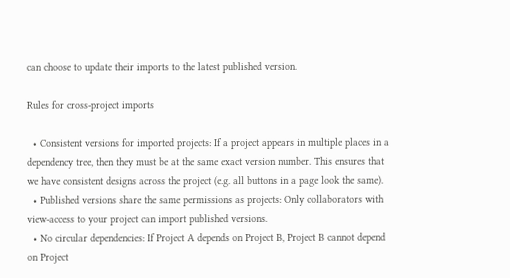can choose to update their imports to the latest published version.

Rules for cross-project imports

  • Consistent versions for imported projects: If a project appears in multiple places in a dependency tree, then they must be at the same exact version number. This ensures that we have consistent designs across the project (e.g. all buttons in a page look the same).
  • Published versions share the same permissions as projects: Only collaborators with view-access to your project can import published versions.
  • No circular dependencies: If Project A depends on Project B, Project B cannot depend on Project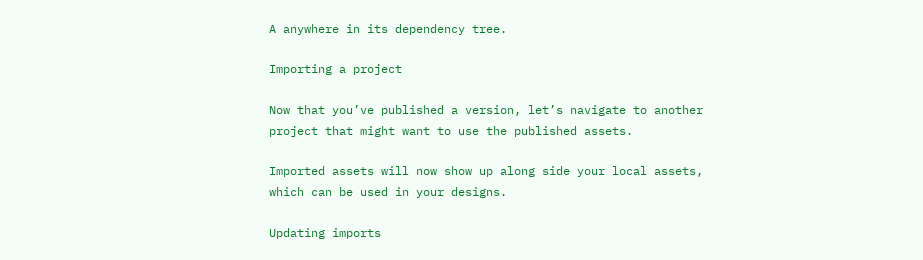A anywhere in its dependency tree.

Importing a project

Now that you’ve published a version, let’s navigate to another project that might want to use the published assets.

Imported assets will now show up along side your local assets, which can be used in your designs.

Updating imports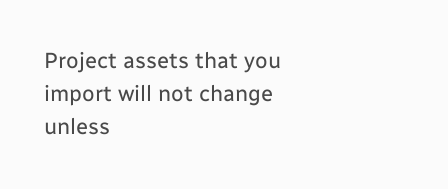Project assets that you import will not change unless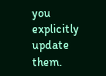you explicitly update them.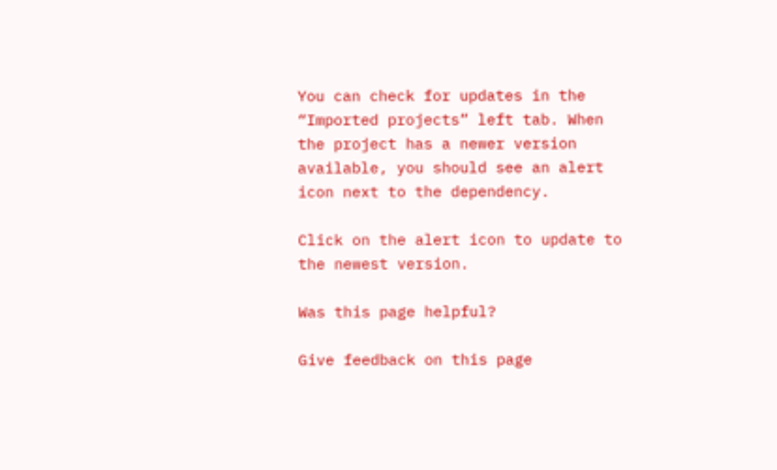You can check for updates in the “Imported projects” left tab. When the project has a newer version available, you should see an alert icon next to the dependency.

Click on the alert icon to update to the newest version.

Was this page helpful?

Give feedback on this page